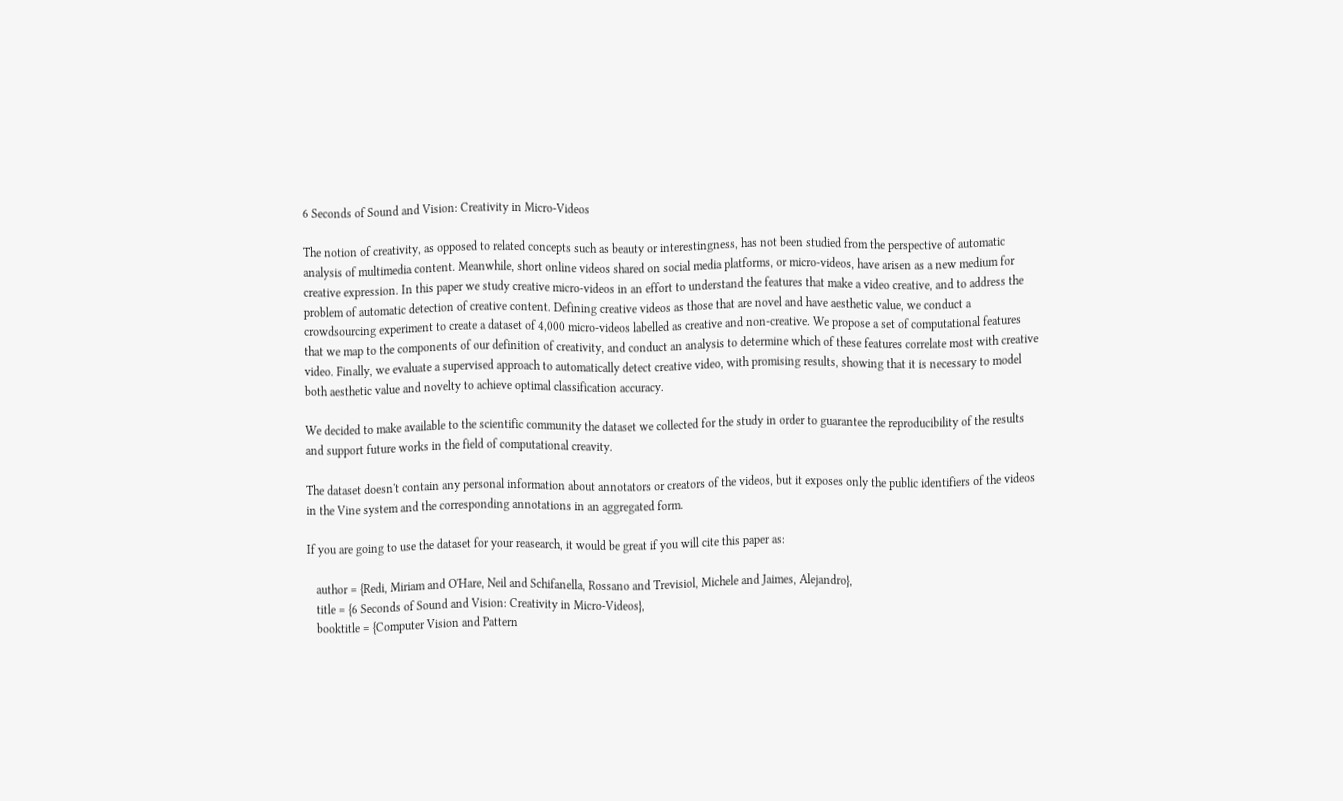6 Seconds of Sound and Vision: Creativity in Micro-Videos

The notion of creativity, as opposed to related concepts such as beauty or interestingness, has not been studied from the perspective of automatic analysis of multimedia content. Meanwhile, short online videos shared on social media platforms, or micro-videos, have arisen as a new medium for creative expression. In this paper we study creative micro-videos in an effort to understand the features that make a video creative, and to address the problem of automatic detection of creative content. Defining creative videos as those that are novel and have aesthetic value, we conduct a crowdsourcing experiment to create a dataset of 4,000 micro-videos labelled as creative and non-creative. We propose a set of computational features that we map to the components of our definition of creativity, and conduct an analysis to determine which of these features correlate most with creative video. Finally, we evaluate a supervised approach to automatically detect creative video, with promising results, showing that it is necessary to model both aesthetic value and novelty to achieve optimal classification accuracy.

We decided to make available to the scientific community the dataset we collected for the study in order to guarantee the reproducibility of the results and support future works in the field of computational creavity.

The dataset doesn't contain any personal information about annotators or creators of the videos, but it exposes only the public identifiers of the videos in the Vine system and the corresponding annotations in an aggregated form.

If you are going to use the dataset for your reasearch, it would be great if you will cite this paper as:

   author = {Redi, Miriam and O'Hare, Neil and Schifanella, Rossano and Trevisiol, Michele and Jaimes, Alejandro},
   title = {6 Seconds of Sound and Vision: Creativity in Micro-Videos},
   booktitle = {Computer Vision and Pattern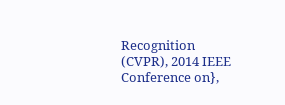Recognition (CVPR), 2014 IEEE Conference on},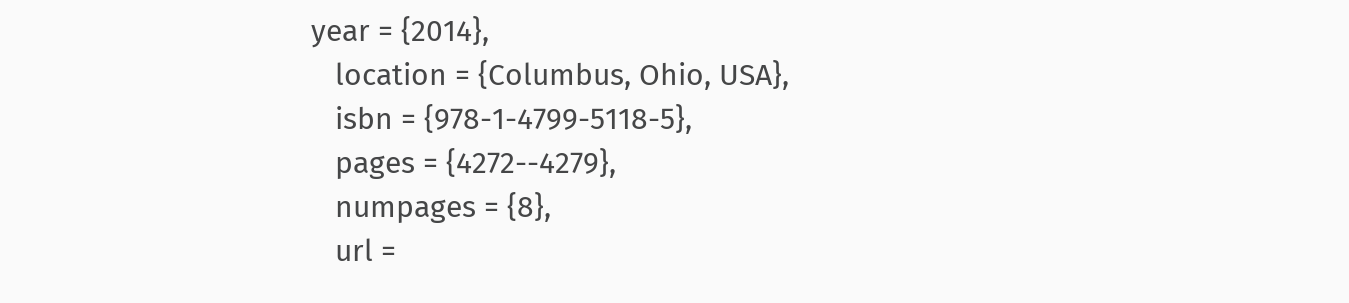year = {2014},
   location = {Columbus, Ohio, USA},
   isbn = {978-1-4799-5118-5},
   pages = {4272--4279},
   numpages = {8},
   url =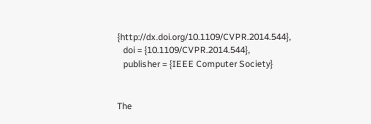{http://dx.doi.org/10.1109/CVPR.2014.544},
   doi = {10.1109/CVPR.2014.544},
   publisher = {IEEE Computer Society}


The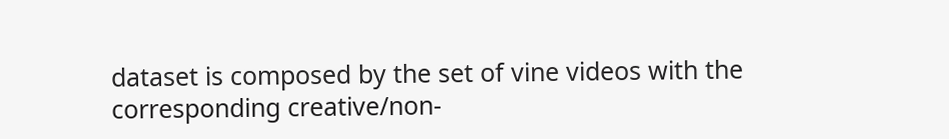dataset is composed by the set of vine videos with the corresponding creative/non-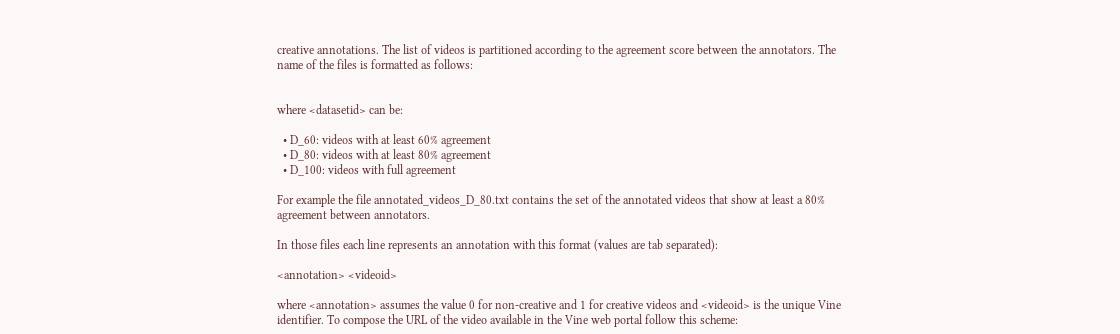creative annotations. The list of videos is partitioned according to the agreement score between the annotators. The name of the files is formatted as follows:


where <datasetid> can be:

  • D_60: videos with at least 60% agreement
  • D_80: videos with at least 80% agreement
  • D_100: videos with full agreement

For example the file annotated_videos_D_80.txt contains the set of the annotated videos that show at least a 80% agreement between annotators.

In those files each line represents an annotation with this format (values are tab separated):

<annotation> <videoid>

where <annotation> assumes the value 0 for non-creative and 1 for creative videos and <videoid> is the unique Vine identifier. To compose the URL of the video available in the Vine web portal follow this scheme: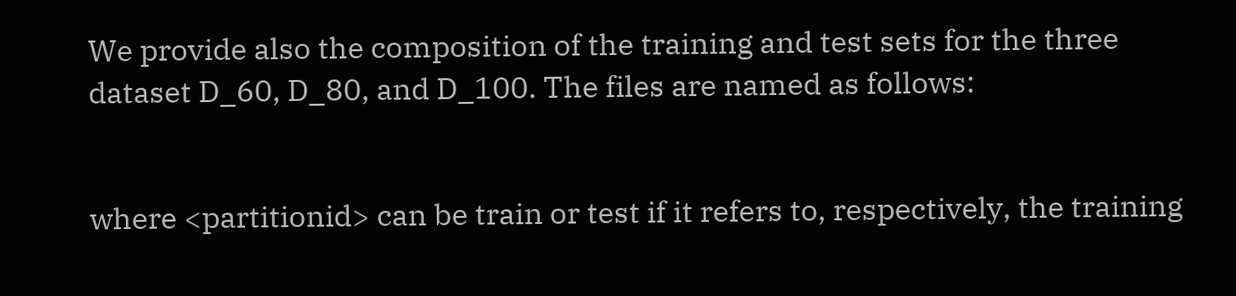We provide also the composition of the training and test sets for the three dataset D_60, D_80, and D_100. The files are named as follows:


where <partitionid> can be train or test if it refers to, respectively, the training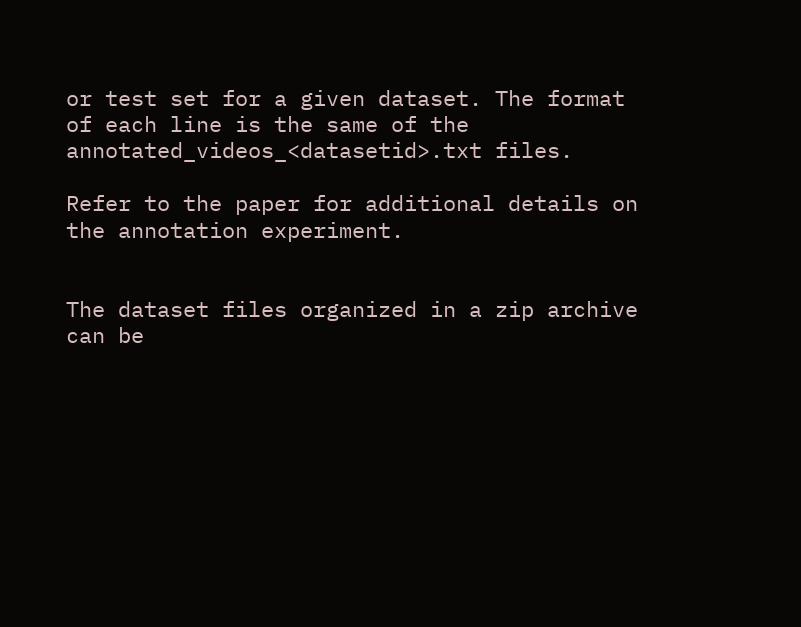or test set for a given dataset. The format of each line is the same of the annotated_videos_<datasetid>.txt files.

Refer to the paper for additional details on the annotation experiment.


The dataset files organized in a zip archive can be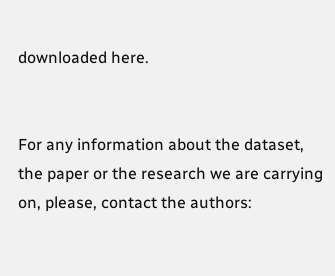downloaded here.


For any information about the dataset, the paper or the research we are carrying on, please, contact the authors: